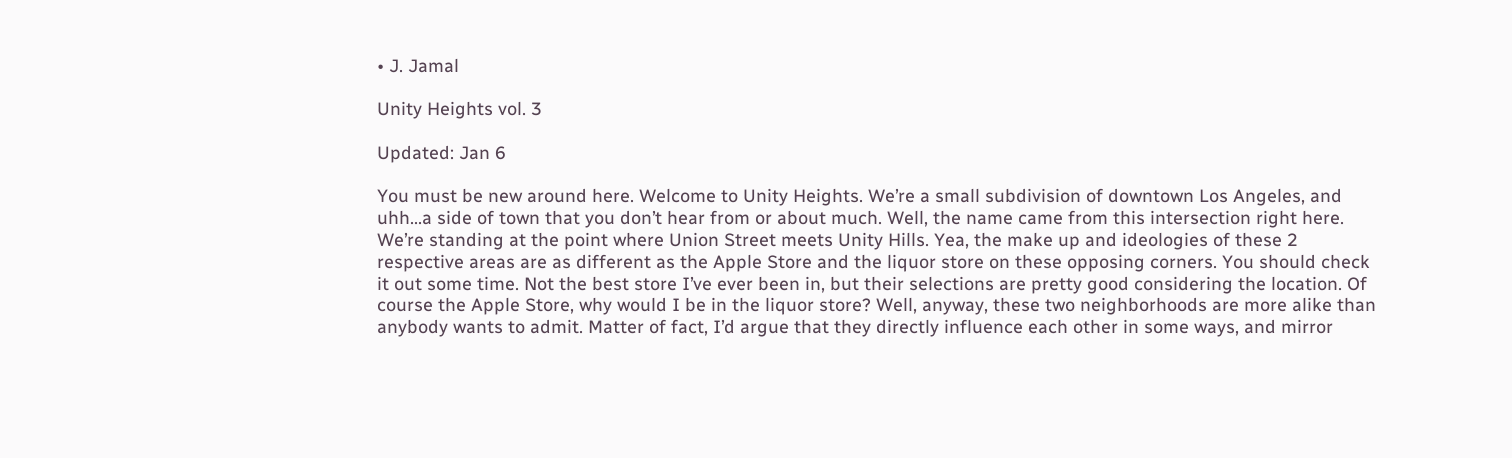• J. Jamal

Unity Heights vol. 3

Updated: Jan 6

You must be new around here. Welcome to Unity Heights. We’re a small subdivision of downtown Los Angeles, and uhh...a side of town that you don’t hear from or about much. Well, the name came from this intersection right here. We’re standing at the point where Union Street meets Unity Hills. Yea, the make up and ideologies of these 2 respective areas are as different as the Apple Store and the liquor store on these opposing corners. You should check it out some time. Not the best store I’ve ever been in, but their selections are pretty good considering the location. Of course the Apple Store, why would I be in the liquor store? Well, anyway, these two neighborhoods are more alike than anybody wants to admit. Matter of fact, I’d argue that they directly influence each other in some ways, and mirror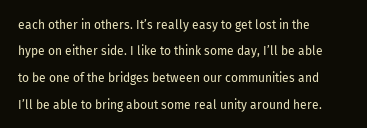each other in others. It’s really easy to get lost in the hype on either side. I like to think some day, I’ll be able to be one of the bridges between our communities and I’ll be able to bring about some real unity around here.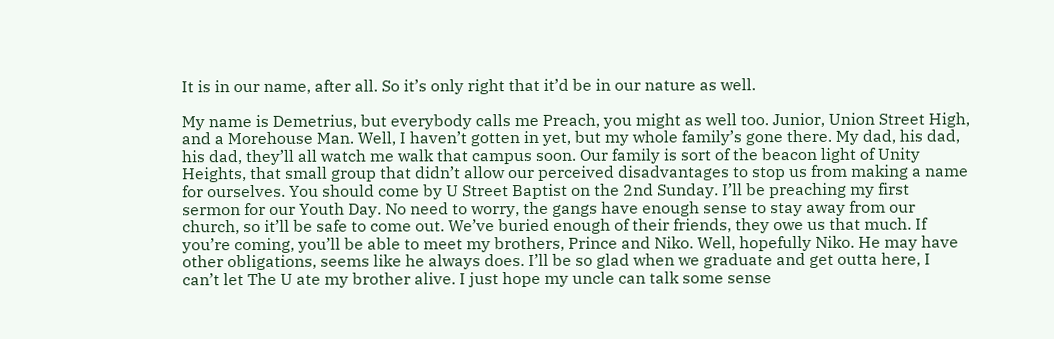It is in our name, after all. So it’s only right that it’d be in our nature as well.

My name is Demetrius, but everybody calls me Preach, you might as well too. Junior, Union Street High, and a Morehouse Man. Well, I haven’t gotten in yet, but my whole family’s gone there. My dad, his dad, his dad, they’ll all watch me walk that campus soon. Our family is sort of the beacon light of Unity Heights, that small group that didn’t allow our perceived disadvantages to stop us from making a name for ourselves. You should come by U Street Baptist on the 2nd Sunday. I’ll be preaching my first sermon for our Youth Day. No need to worry, the gangs have enough sense to stay away from our church, so it’ll be safe to come out. We’ve buried enough of their friends, they owe us that much. If you’re coming, you’ll be able to meet my brothers, Prince and Niko. Well, hopefully Niko. He may have other obligations, seems like he always does. I’ll be so glad when we graduate and get outta here, I can’t let The U ate my brother alive. I just hope my uncle can talk some sense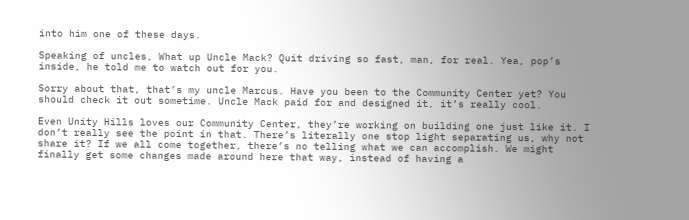into him one of these days.

Speaking of uncles, What up Uncle Mack? Quit driving so fast, man, for real. Yea, pop’s inside, he told me to watch out for you.

Sorry about that, that’s my uncle Marcus. Have you been to the Community Center yet? You should check it out sometime. Uncle Mack paid for and designed it, it’s really cool.

Even Unity Hills loves our Community Center, they’re working on building one just like it. I don’t really see the point in that. There’s literally one stop light separating us, why not share it? If we all come together, there’s no telling what we can accomplish. We might finally get some changes made around here that way, instead of having a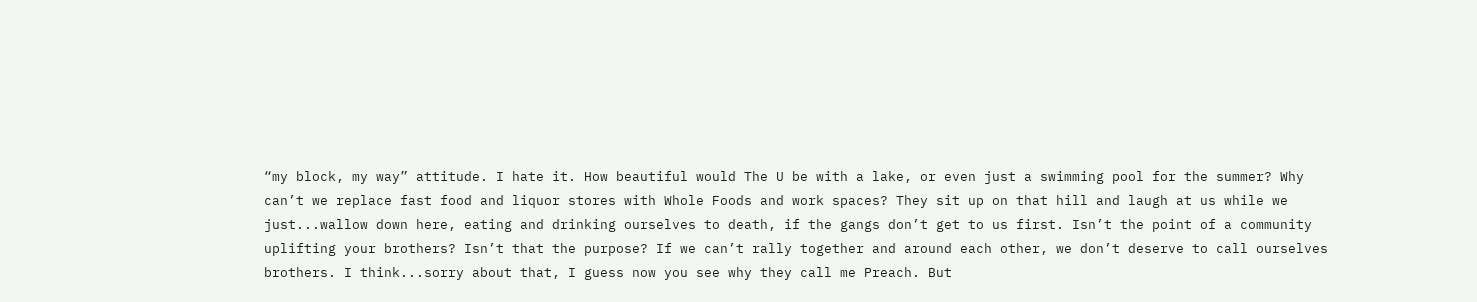“my block, my way” attitude. I hate it. How beautiful would The U be with a lake, or even just a swimming pool for the summer? Why can’t we replace fast food and liquor stores with Whole Foods and work spaces? They sit up on that hill and laugh at us while we just...wallow down here, eating and drinking ourselves to death, if the gangs don’t get to us first. Isn’t the point of a community uplifting your brothers? Isn’t that the purpose? If we can’t rally together and around each other, we don’t deserve to call ourselves brothers. I think...sorry about that, I guess now you see why they call me Preach. But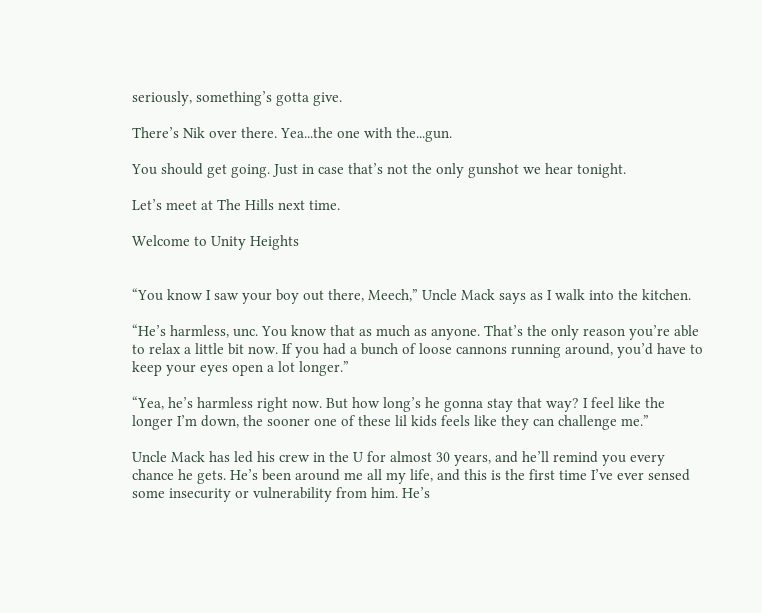seriously, something’s gotta give.

There’s Nik over there. Yea...the one with the...gun.

You should get going. Just in case that’s not the only gunshot we hear tonight.

Let’s meet at The Hills next time.

Welcome to Unity Heights


“You know I saw your boy out there, Meech,” Uncle Mack says as I walk into the kitchen.

“He’s harmless, unc. You know that as much as anyone. That’s the only reason you’re able to relax a little bit now. If you had a bunch of loose cannons running around, you’d have to keep your eyes open a lot longer.”

“Yea, he’s harmless right now. But how long’s he gonna stay that way? I feel like the longer I’m down, the sooner one of these lil kids feels like they can challenge me.”

Uncle Mack has led his crew in the U for almost 30 years, and he’ll remind you every chance he gets. He’s been around me all my life, and this is the first time I’ve ever sensed some insecurity or vulnerability from him. He’s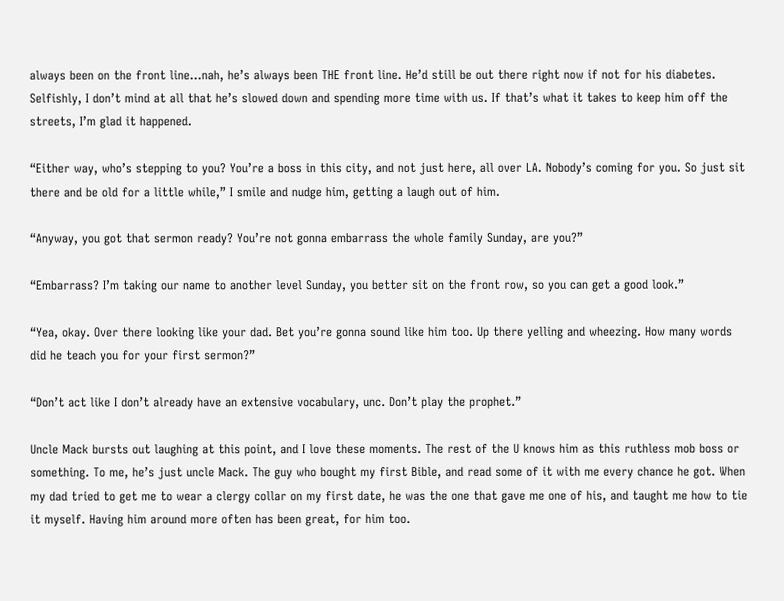always been on the front line...nah, he’s always been THE front line. He’d still be out there right now if not for his diabetes. Selfishly, I don’t mind at all that he’s slowed down and spending more time with us. If that’s what it takes to keep him off the streets, I’m glad it happened.

“Either way, who’s stepping to you? You’re a boss in this city, and not just here, all over LA. Nobody’s coming for you. So just sit there and be old for a little while,” I smile and nudge him, getting a laugh out of him.

“Anyway, you got that sermon ready? You’re not gonna embarrass the whole family Sunday, are you?”

“Embarrass? I’m taking our name to another level Sunday, you better sit on the front row, so you can get a good look.”

“Yea, okay. Over there looking like your dad. Bet you’re gonna sound like him too. Up there yelling and wheezing. How many words did he teach you for your first sermon?”

“Don’t act like I don’t already have an extensive vocabulary, unc. Don’t play the prophet.”

Uncle Mack bursts out laughing at this point, and I love these moments. The rest of the U knows him as this ruthless mob boss or something. To me, he’s just uncle Mack. The guy who bought my first Bible, and read some of it with me every chance he got. When my dad tried to get me to wear a clergy collar on my first date, he was the one that gave me one of his, and taught me how to tie it myself. Having him around more often has been great, for him too.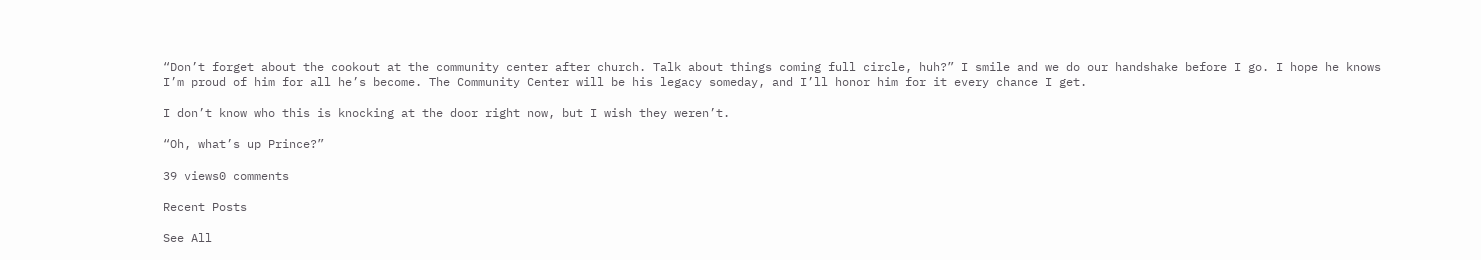“Don’t forget about the cookout at the community center after church. Talk about things coming full circle, huh?” I smile and we do our handshake before I go. I hope he knows I’m proud of him for all he’s become. The Community Center will be his legacy someday, and I’ll honor him for it every chance I get.

I don’t know who this is knocking at the door right now, but I wish they weren’t.

“Oh, what’s up Prince?”

39 views0 comments

Recent Posts

See All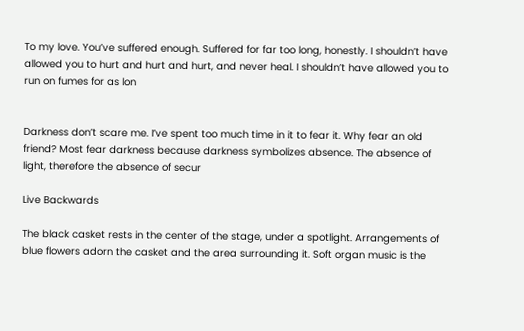To my love. You’ve suffered enough. Suffered for far too long, honestly. I shouldn’t have allowed you to hurt and hurt and hurt, and never heal. I shouldn’t have allowed you to run on fumes for as lon


Darkness don’t scare me. I’ve spent too much time in it to fear it. Why fear an old friend? Most fear darkness because darkness symbolizes absence. The absence of light, therefore the absence of secur

Live Backwards

The black casket rests in the center of the stage, under a spotlight. Arrangements of blue flowers adorn the casket and the area surrounding it. Soft organ music is the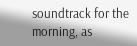soundtrack for the morning, as